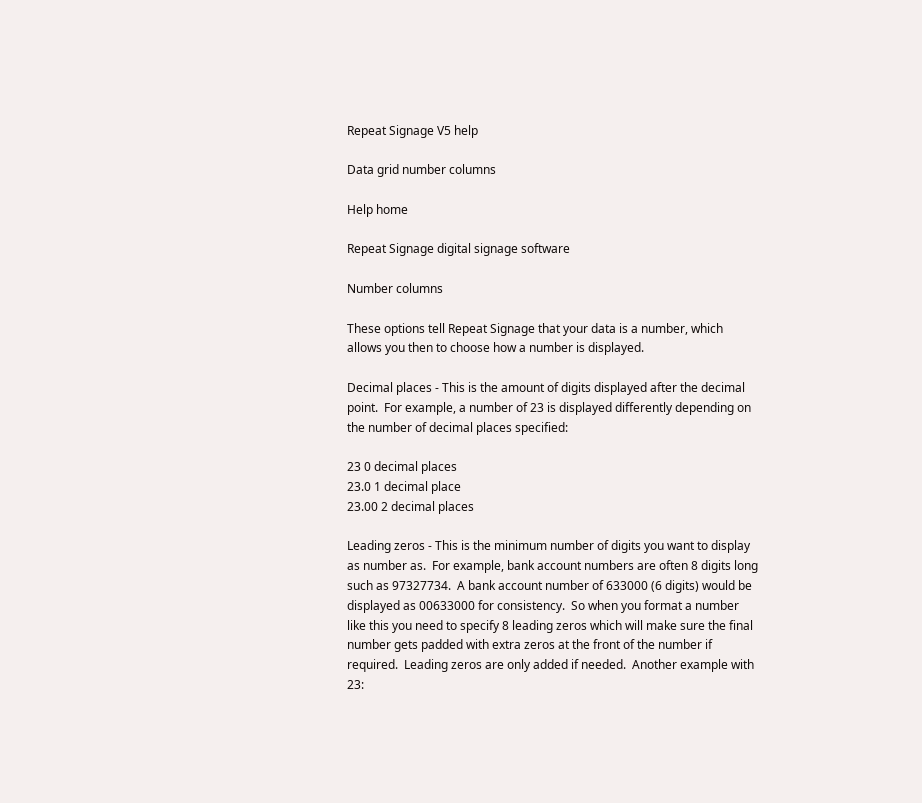Repeat Signage V5 help

Data grid number columns

Help home

Repeat Signage digital signage software

Number columns

These options tell Repeat Signage that your data is a number, which allows you then to choose how a number is displayed.

Decimal places - This is the amount of digits displayed after the decimal point.  For example, a number of 23 is displayed differently depending on the number of decimal places specified:

23 0 decimal places
23.0 1 decimal place
23.00 2 decimal places

Leading zeros - This is the minimum number of digits you want to display as number as.  For example, bank account numbers are often 8 digits long such as 97327734.  A bank account number of 633000 (6 digits) would be displayed as 00633000 for consistency.  So when you format a number like this you need to specify 8 leading zeros which will make sure the final number gets padded with extra zeros at the front of the number if required.  Leading zeros are only added if needed.  Another example with 23: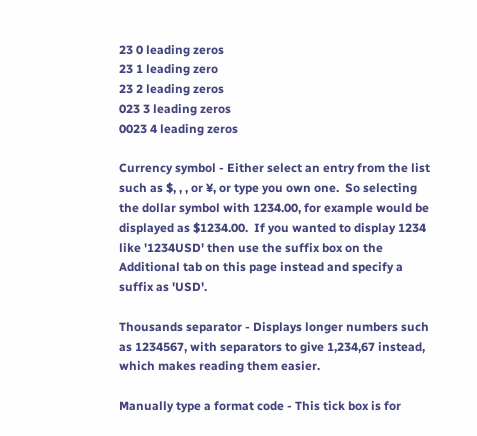23 0 leading zeros
23 1 leading zero
23 2 leading zeros
023 3 leading zeros
0023 4 leading zeros

Currency symbol - Either select an entry from the list such as $, , , or ¥, or type you own one.  So selecting the dollar symbol with 1234.00, for example would be displayed as $1234.00.  If you wanted to display 1234 like '1234USD' then use the suffix box on the Additional tab on this page instead and specify a suffix as 'USD'.

Thousands separator - Displays longer numbers such as 1234567, with separators to give 1,234,67 instead, which makes reading them easier.

Manually type a format code - This tick box is for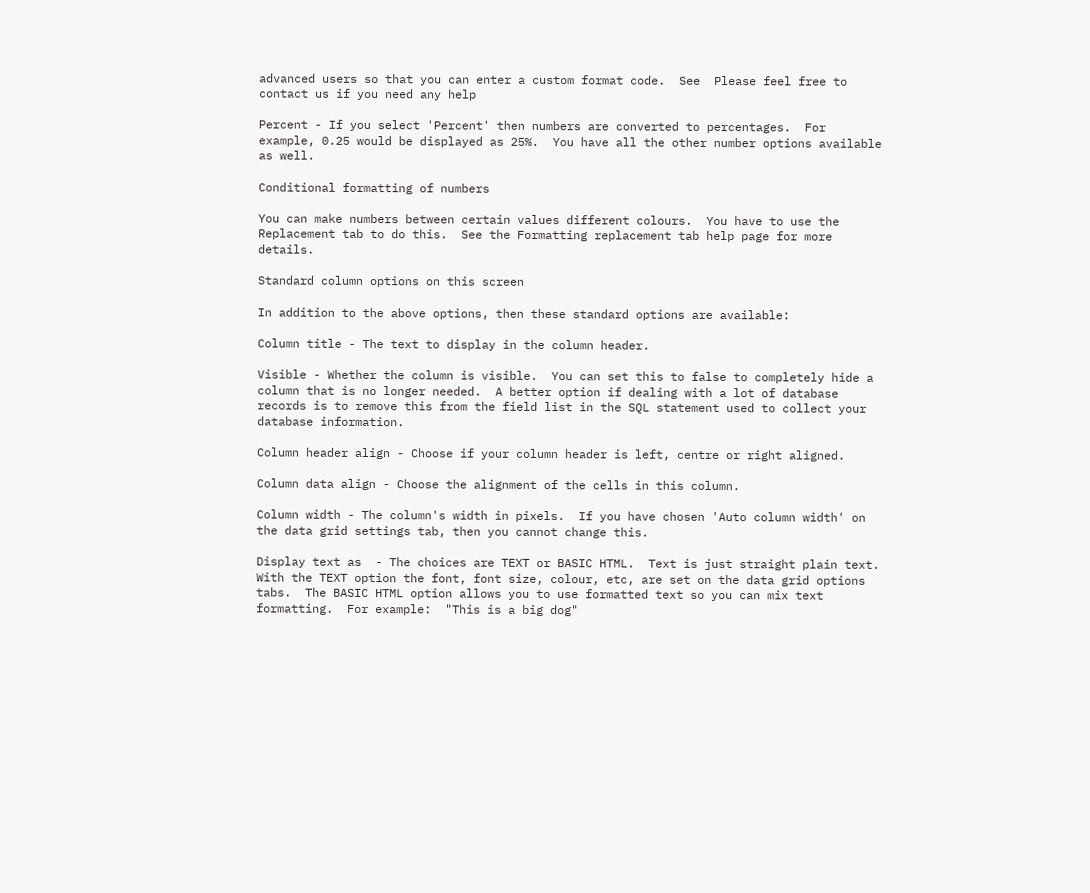advanced users so that you can enter a custom format code.  See  Please feel free to contact us if you need any help

Percent - If you select 'Percent' then numbers are converted to percentages.  For example, 0.25 would be displayed as 25%.  You have all the other number options available as well.

Conditional formatting of numbers

You can make numbers between certain values different colours.  You have to use the Replacement tab to do this.  See the Formatting replacement tab help page for more details.

Standard column options on this screen

In addition to the above options, then these standard options are available:

Column title - The text to display in the column header.

Visible - Whether the column is visible.  You can set this to false to completely hide a column that is no longer needed.  A better option if dealing with a lot of database records is to remove this from the field list in the SQL statement used to collect your database information.

Column header align - Choose if your column header is left, centre or right aligned.

Column data align - Choose the alignment of the cells in this column.

Column width - The column's width in pixels.  If you have chosen 'Auto column width' on the data grid settings tab, then you cannot change this.

Display text as  - The choices are TEXT or BASIC HTML.  Text is just straight plain text.  With the TEXT option the font, font size, colour, etc, are set on the data grid options tabs.  The BASIC HTML option allows you to use formatted text so you can mix text formatting.  For example:  "This is a big dog"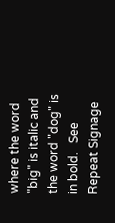where the word "big" is italic and the word "dog" is in bold.   See Repeat Signage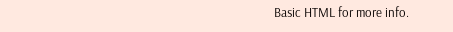Basic HTML for more info.